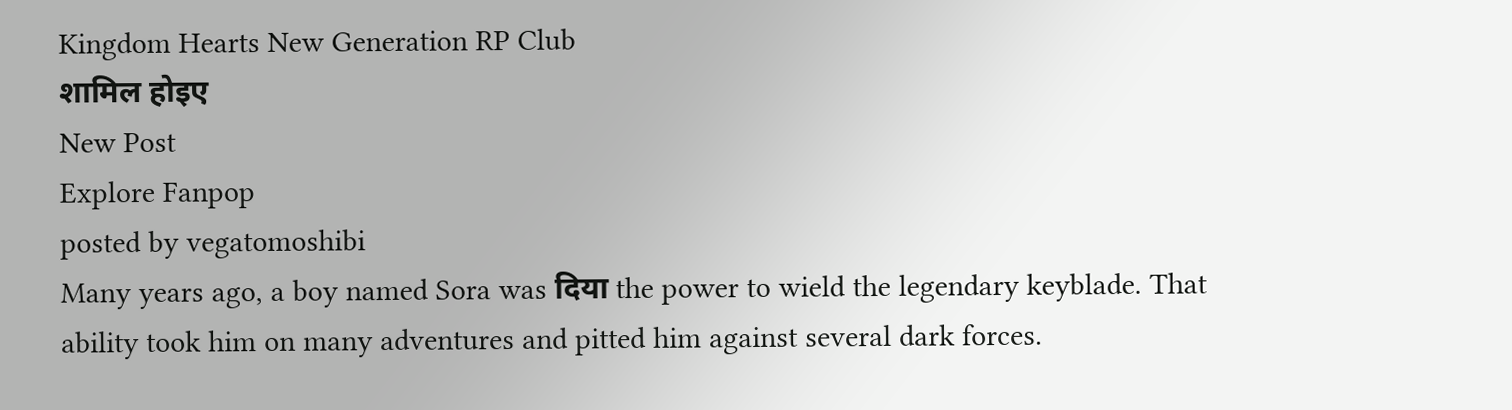Kingdom Hearts New Generation RP Club
शामिल होइए
New Post
Explore Fanpop
posted by vegatomoshibi
Many years ago, a boy named Sora was दिया the power to wield the legendary keyblade. That ability took him on many adventures and pitted him against several dark forces.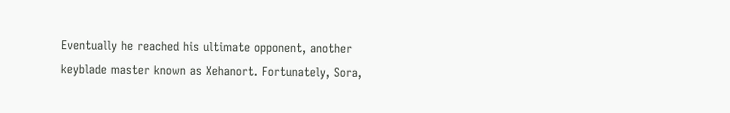Eventually he reached his ultimate opponent, another keyblade master known as Xehanort. Fortunately, Sora,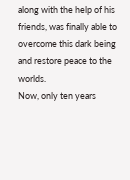along with the help of his friends, was finally able to overcome this dark being and restore peace to the worlds.
Now, only ten years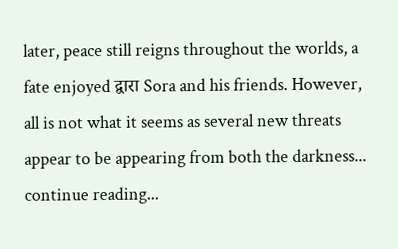later, peace still reigns throughout the worlds, a fate enjoyed द्वारा Sora and his friends. However, all is not what it seems as several new threats appear to be appearing from both the darkness...
continue reading...